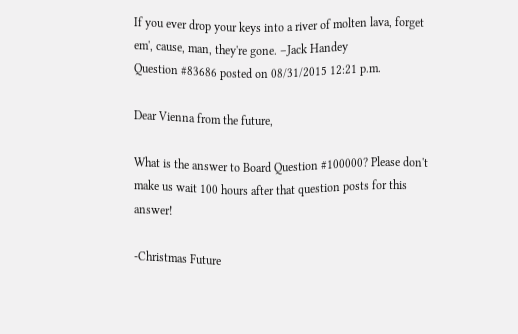If you ever drop your keys into a river of molten lava, forget em', cause, man, they're gone. –Jack Handey
Question #83686 posted on 08/31/2015 12:21 p.m.

Dear Vienna from the future,

What is the answer to Board Question #100000? Please don't make us wait 100 hours after that question posts for this answer!

-Christmas Future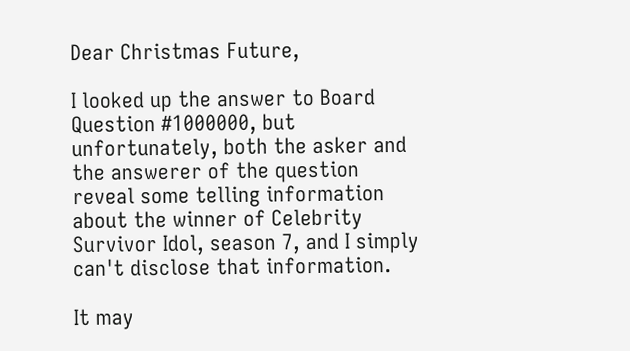Dear Christmas Future,

I looked up the answer to Board Question #1000000, but unfortunately, both the asker and the answerer of the question reveal some telling information about the winner of Celebrity Survivor Idol, season 7, and I simply can't disclose that information.

It may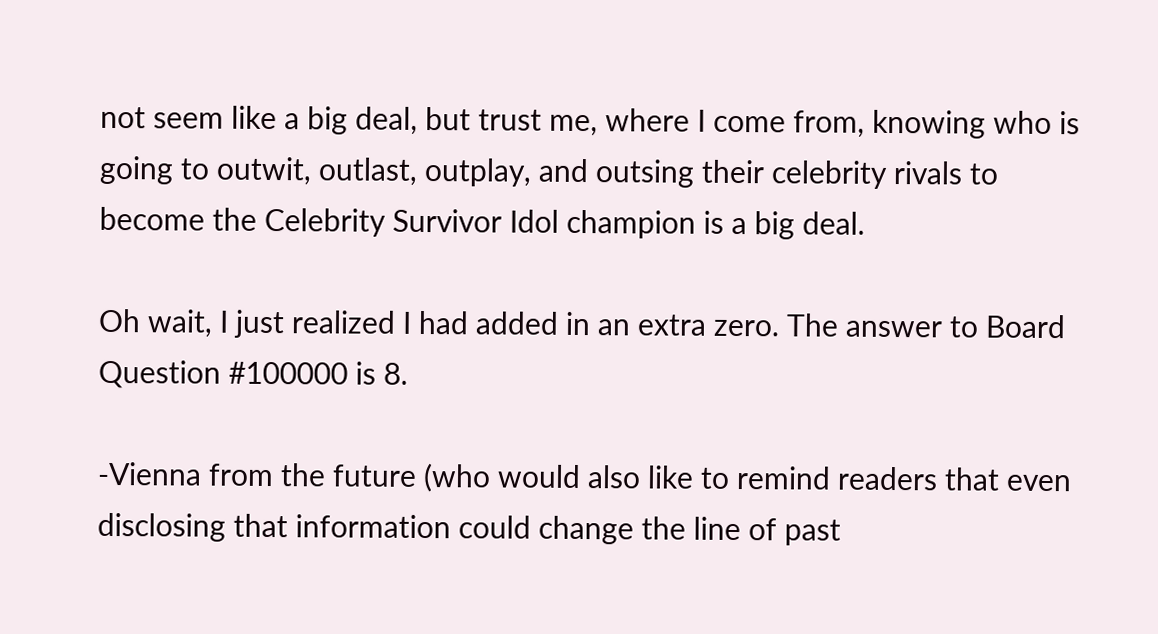not seem like a big deal, but trust me, where I come from, knowing who is going to outwit, outlast, outplay, and outsing their celebrity rivals to become the Celebrity Survivor Idol champion is a big deal.

Oh wait, I just realized I had added in an extra zero. The answer to Board Question #100000 is 8.

-Vienna from the future (who would also like to remind readers that even disclosing that information could change the line of past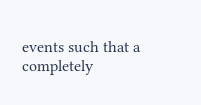events such that a completely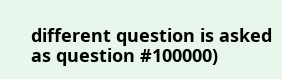different question is asked as question #100000)